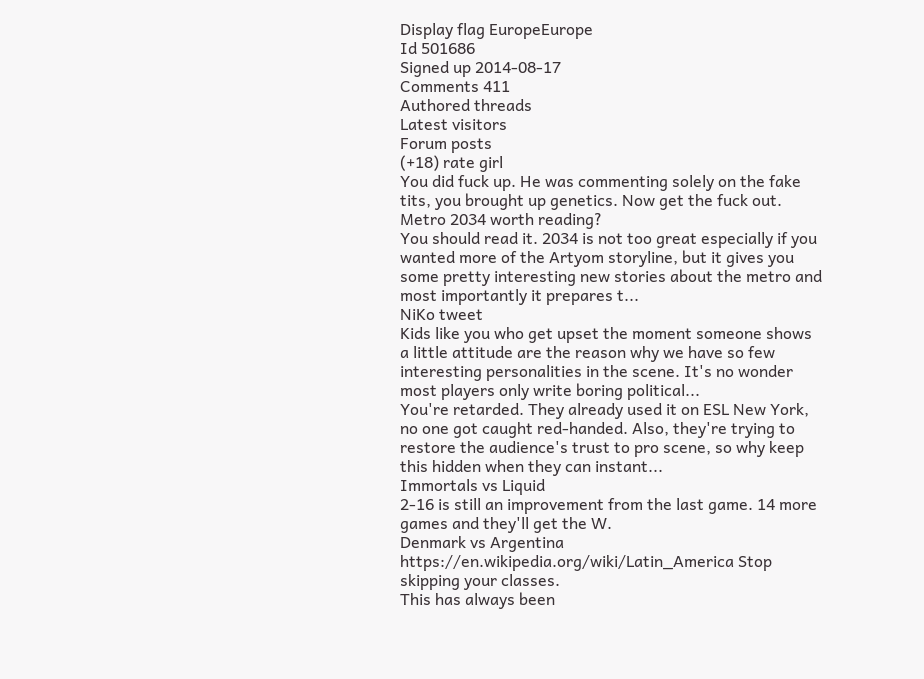Display flag EuropeEurope
Id 501686
Signed up 2014-08-17
Comments 411
Authored threads
Latest visitors
Forum posts
(+18) rate girl
You did fuck up. He was commenting solely on the fake tits, you brought up genetics. Now get the fuck out.
Metro 2034 worth reading?
You should read it. 2034 is not too great especially if you wanted more of the Artyom storyline, but it gives you some pretty interesting new stories about the metro and most importantly it prepares t...
NiKo tweet
Kids like you who get upset the moment someone shows a little attitude are the reason why we have so few interesting personalities in the scene. It's no wonder most players only write boring political...
You're retarded. They already used it on ESL New York, no one got caught red-handed. Also, they're trying to restore the audience's trust to pro scene, so why keep this hidden when they can instant...
Immortals vs Liquid
2-16 is still an improvement from the last game. 14 more games and they'll get the W.
Denmark vs Argentina
https://en.wikipedia.org/wiki/Latin_America Stop skipping your classes.
This has always been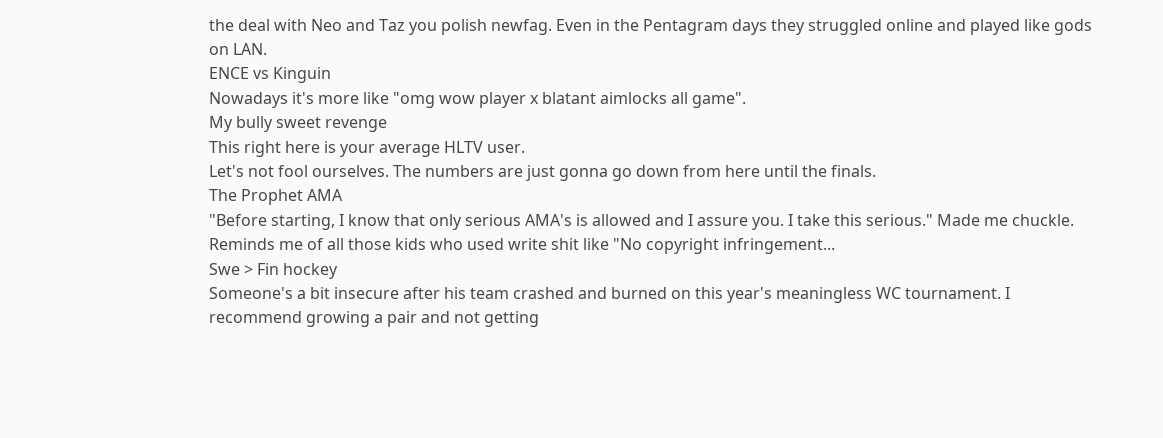the deal with Neo and Taz you polish newfag. Even in the Pentagram days they struggled online and played like gods on LAN.
ENCE vs Kinguin
Nowadays it's more like "omg wow player x blatant aimlocks all game".
My bully sweet revenge
This right here is your average HLTV user.
Let's not fool ourselves. The numbers are just gonna go down from here until the finals.
The Prophet AMA
"Before starting, I know that only serious AMA's is allowed and I assure you. I take this serious." Made me chuckle. Reminds me of all those kids who used write shit like "No copyright infringement...
Swe > Fin hockey
Someone's a bit insecure after his team crashed and burned on this year's meaningless WC tournament. I recommend growing a pair and not getting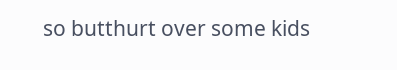so butthurt over some kids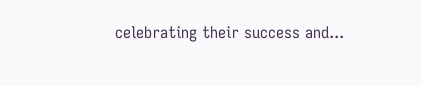celebrating their success and...